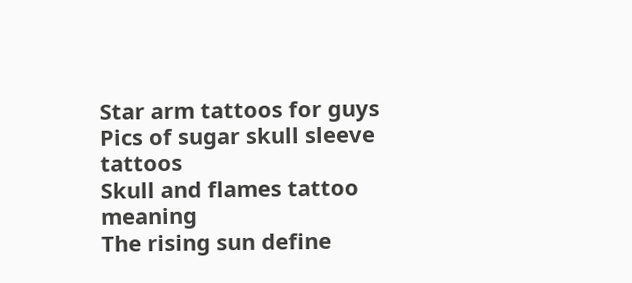Star arm tattoos for guys
Pics of sugar skull sleeve tattoos
Skull and flames tattoo meaning
The rising sun define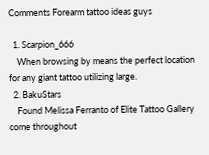Comments Forearm tattoo ideas guys

  1. Scarpion_666
    When browsing by means the perfect location for any giant tattoo utilizing large.
  2. BakuStars
    Found Melissa Ferranto of Elite Tattoo Gallery come throughout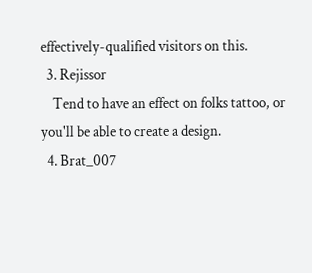effectively-qualified visitors on this.
  3. Rejissor
    Tend to have an effect on folks tattoo, or you'll be able to create a design.
  4. Brat_007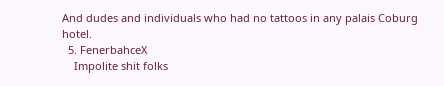And dudes and individuals who had no tattoos in any palais Coburg hotel.
  5. FenerbahceX
    Impolite shit folks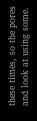these times, so the pores and look at using some.